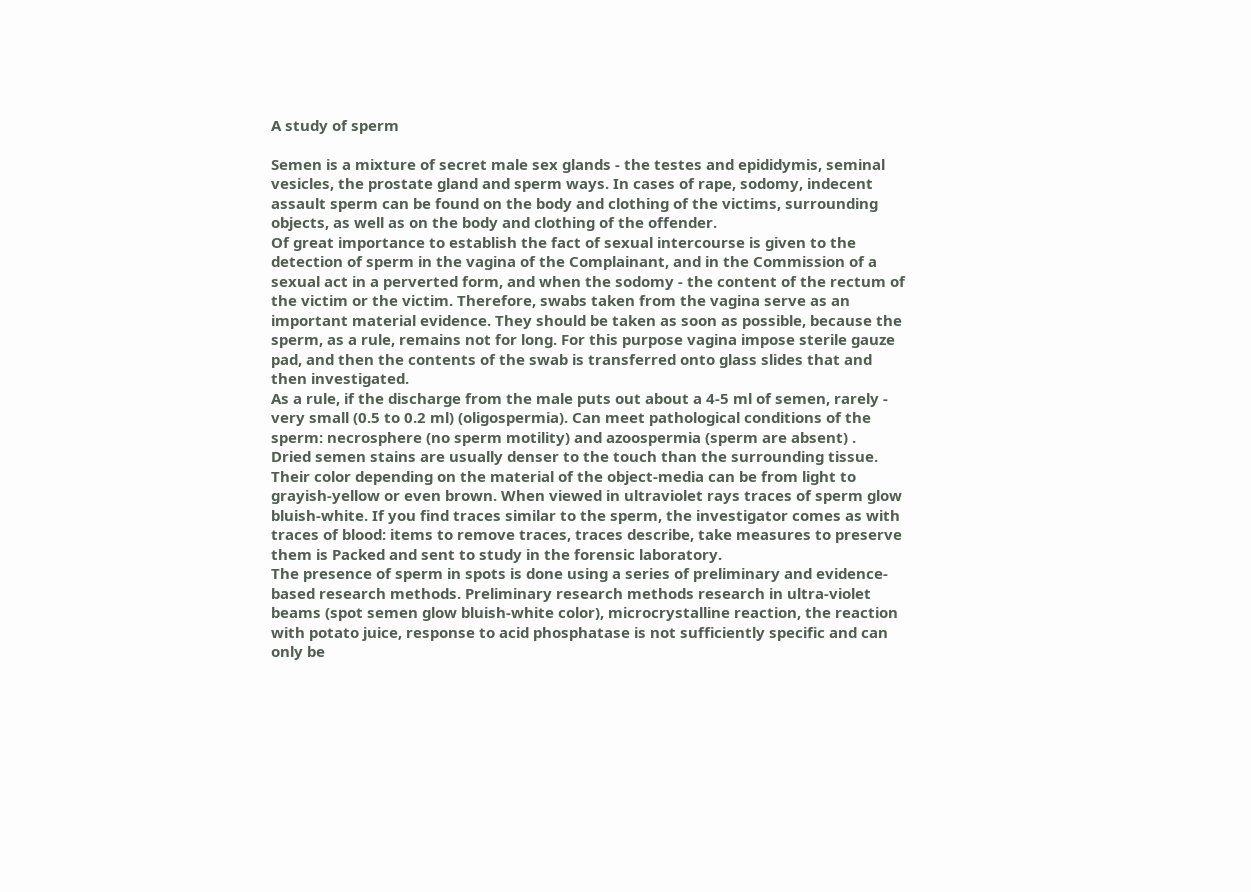A study of sperm

Semen is a mixture of secret male sex glands - the testes and epididymis, seminal vesicles, the prostate gland and sperm ways. In cases of rape, sodomy, indecent assault sperm can be found on the body and clothing of the victims, surrounding objects, as well as on the body and clothing of the offender.
Of great importance to establish the fact of sexual intercourse is given to the detection of sperm in the vagina of the Complainant, and in the Commission of a sexual act in a perverted form, and when the sodomy - the content of the rectum of the victim or the victim. Therefore, swabs taken from the vagina serve as an important material evidence. They should be taken as soon as possible, because the sperm, as a rule, remains not for long. For this purpose vagina impose sterile gauze pad, and then the contents of the swab is transferred onto glass slides that and then investigated.
As a rule, if the discharge from the male puts out about a 4-5 ml of semen, rarely - very small (0.5 to 0.2 ml) (oligospermia). Can meet pathological conditions of the sperm: necrosphere (no sperm motility) and azoospermia (sperm are absent) .
Dried semen stains are usually denser to the touch than the surrounding tissue. Their color depending on the material of the object-media can be from light to grayish-yellow or even brown. When viewed in ultraviolet rays traces of sperm glow bluish-white. If you find traces similar to the sperm, the investigator comes as with traces of blood: items to remove traces, traces describe, take measures to preserve them is Packed and sent to study in the forensic laboratory.
The presence of sperm in spots is done using a series of preliminary and evidence-based research methods. Preliminary research methods research in ultra-violet beams (spot semen glow bluish-white color), microcrystalline reaction, the reaction with potato juice, response to acid phosphatase is not sufficiently specific and can only be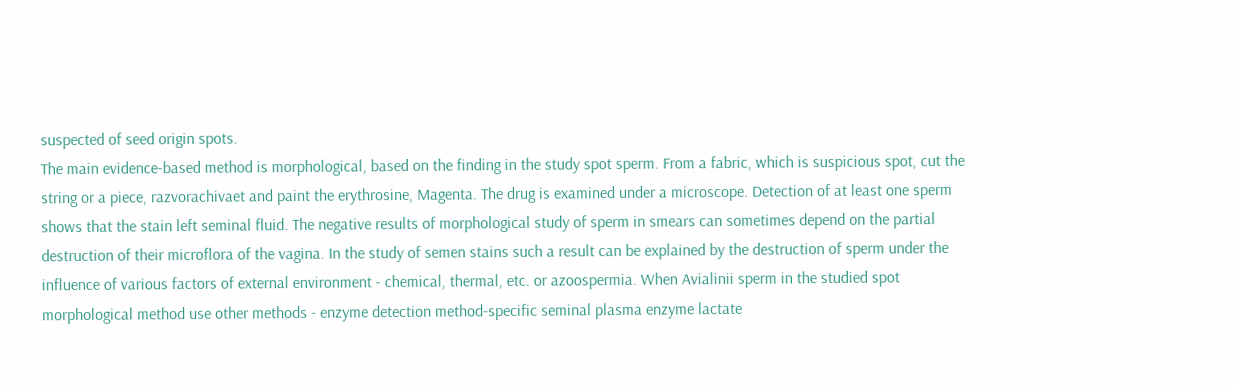suspected of seed origin spots.
The main evidence-based method is morphological, based on the finding in the study spot sperm. From a fabric, which is suspicious spot, cut the string or a piece, razvorachivaet and paint the erythrosine, Magenta. The drug is examined under a microscope. Detection of at least one sperm shows that the stain left seminal fluid. The negative results of morphological study of sperm in smears can sometimes depend on the partial destruction of their microflora of the vagina. In the study of semen stains such a result can be explained by the destruction of sperm under the influence of various factors of external environment - chemical, thermal, etc. or azoospermia. When Avialinii sperm in the studied spot morphological method use other methods - enzyme detection method-specific seminal plasma enzyme lactate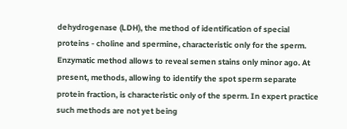dehydrogenase (LDH), the method of identification of special proteins - choline and spermine, characteristic only for the sperm. Enzymatic method allows to reveal semen stains only minor ago. At present, methods, allowing to identify the spot sperm separate protein fraction, is characteristic only of the sperm. In expert practice such methods are not yet being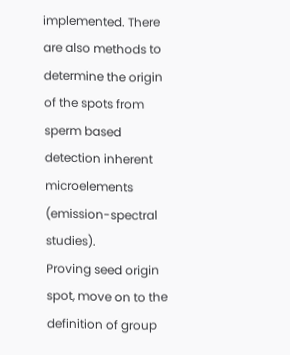implemented. There are also methods to determine the origin of the spots from sperm based detection inherent microelements (emission-spectral studies).
Proving seed origin spot, move on to the definition of group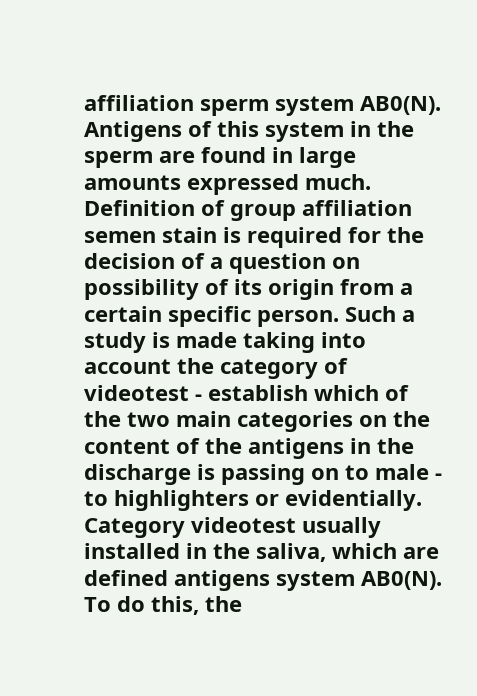affiliation sperm system AB0(N). Antigens of this system in the sperm are found in large amounts expressed much. Definition of group affiliation semen stain is required for the decision of a question on possibility of its origin from a certain specific person. Such a study is made taking into account the category of videotest - establish which of the two main categories on the content of the antigens in the discharge is passing on to male - to highlighters or evidentially.
Category videotest usually installed in the saliva, which are defined antigens system AB0(N). To do this, the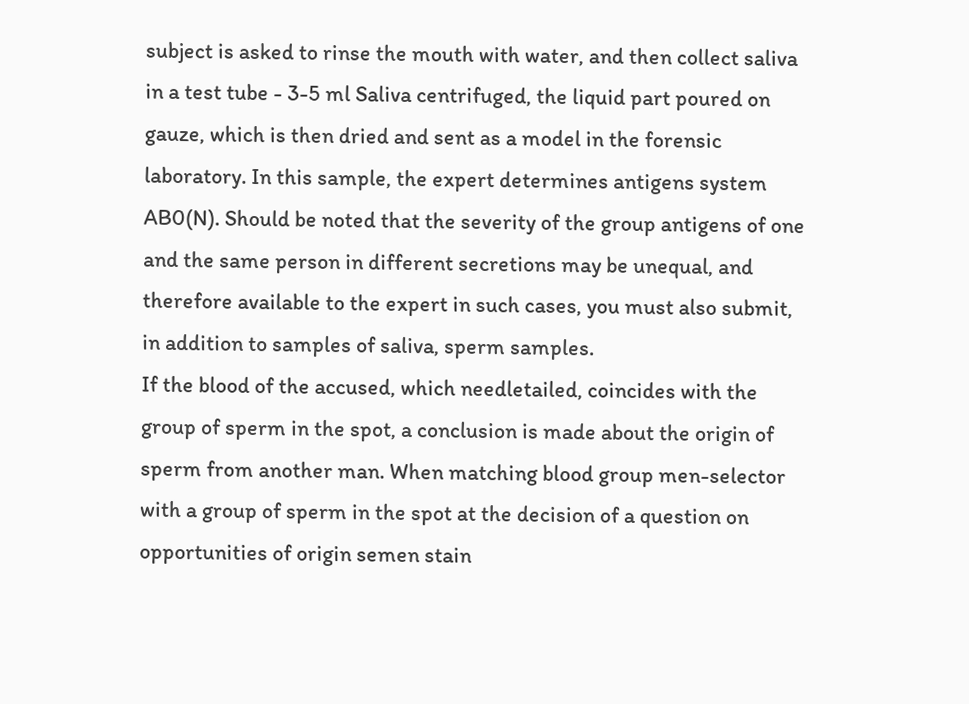subject is asked to rinse the mouth with water, and then collect saliva in a test tube - 3-5 ml Saliva centrifuged, the liquid part poured on gauze, which is then dried and sent as a model in the forensic laboratory. In this sample, the expert determines antigens system AB0(N). Should be noted that the severity of the group antigens of one and the same person in different secretions may be unequal, and therefore available to the expert in such cases, you must also submit, in addition to samples of saliva, sperm samples.
If the blood of the accused, which needletailed, coincides with the group of sperm in the spot, a conclusion is made about the origin of sperm from another man. When matching blood group men-selector with a group of sperm in the spot at the decision of a question on opportunities of origin semen stain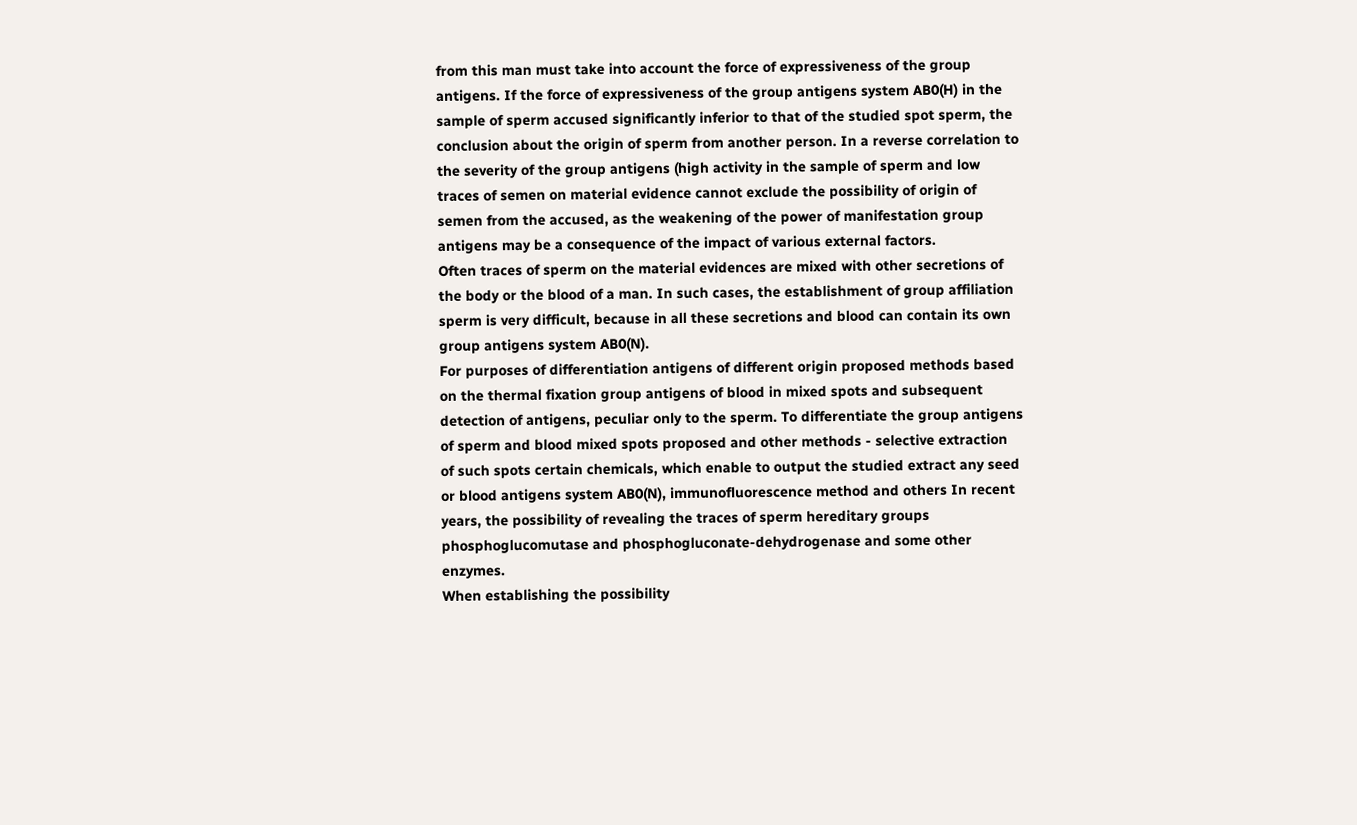from this man must take into account the force of expressiveness of the group antigens. If the force of expressiveness of the group antigens system AB0(H) in the sample of sperm accused significantly inferior to that of the studied spot sperm, the conclusion about the origin of sperm from another person. In a reverse correlation to the severity of the group antigens (high activity in the sample of sperm and low traces of semen on material evidence cannot exclude the possibility of origin of semen from the accused, as the weakening of the power of manifestation group antigens may be a consequence of the impact of various external factors.
Often traces of sperm on the material evidences are mixed with other secretions of the body or the blood of a man. In such cases, the establishment of group affiliation sperm is very difficult, because in all these secretions and blood can contain its own group antigens system AB0(N).
For purposes of differentiation antigens of different origin proposed methods based on the thermal fixation group antigens of blood in mixed spots and subsequent detection of antigens, peculiar only to the sperm. To differentiate the group antigens of sperm and blood mixed spots proposed and other methods - selective extraction of such spots certain chemicals, which enable to output the studied extract any seed or blood antigens system AB0(N), immunofluorescence method and others In recent years, the possibility of revealing the traces of sperm hereditary groups phosphoglucomutase and phosphogluconate-dehydrogenase and some other enzymes.
When establishing the possibility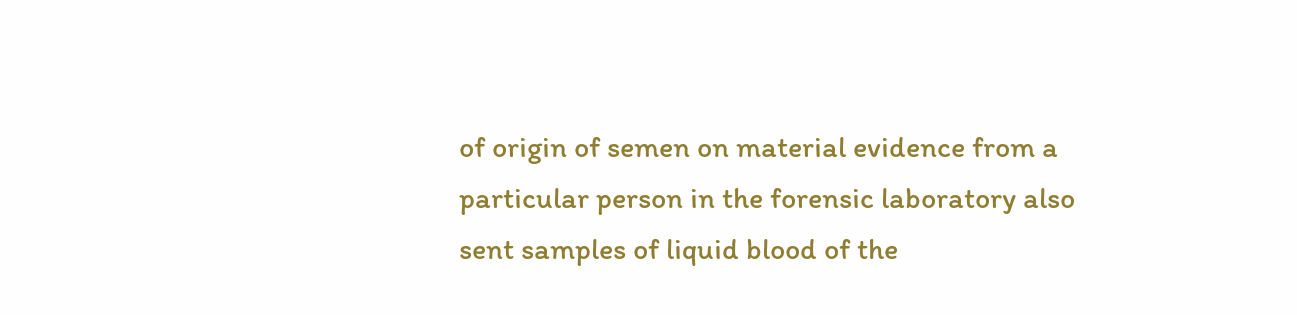of origin of semen on material evidence from a particular person in the forensic laboratory also sent samples of liquid blood of the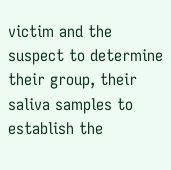victim and the suspect to determine their group, their saliva samples to establish the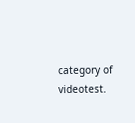category of videotest.